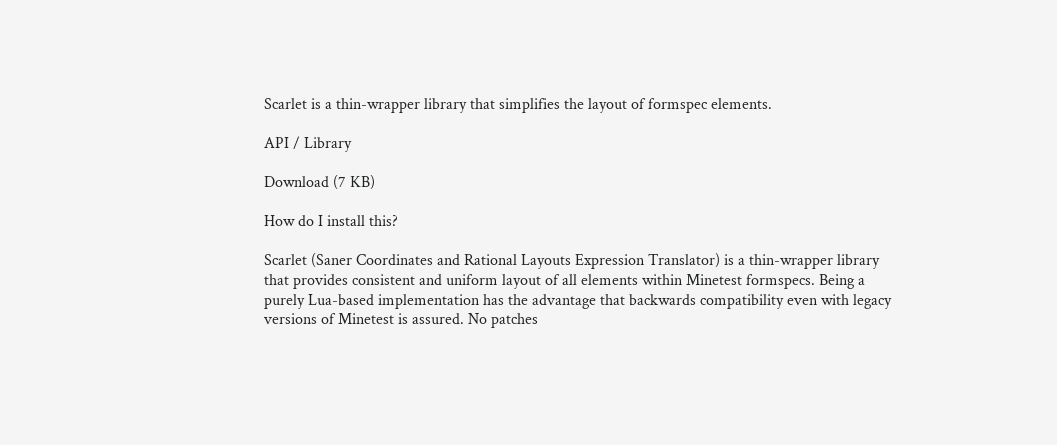Scarlet is a thin-wrapper library that simplifies the layout of formspec elements.

API / Library

Download (7 KB)

How do I install this?

Scarlet (Saner Coordinates and Rational Layouts Expression Translator) is a thin-wrapper library that provides consistent and uniform layout of all elements within Minetest formspecs. Being a purely Lua-based implementation has the advantage that backwards compatibility even with legacy versions of Minetest is assured. No patches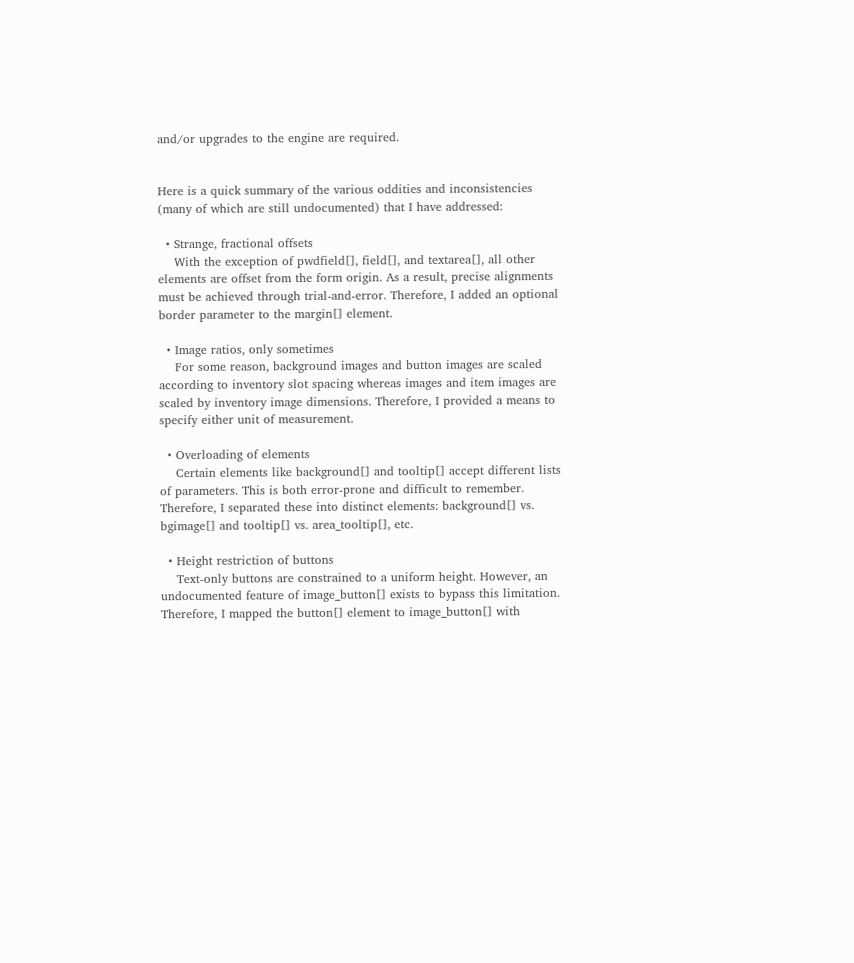and/or upgrades to the engine are required.


Here is a quick summary of the various oddities and inconsistencies (many of which are still undocumented) that I have addressed:

  • Strange, fractional offsets
    With the exception of pwdfield[], field[], and textarea[], all other elements are offset from the form origin. As a result, precise alignments must be achieved through trial-and-error. Therefore, I added an optional border parameter to the margin[] element.

  • Image ratios, only sometimes
    For some reason, background images and button images are scaled according to inventory slot spacing whereas images and item images are scaled by inventory image dimensions. Therefore, I provided a means to specify either unit of measurement.

  • Overloading of elements
    Certain elements like background[] and tooltip[] accept different lists of parameters. This is both error-prone and difficult to remember. Therefore, I separated these into distinct elements: background[] vs. bgimage[] and tooltip[] vs. area_tooltip[], etc.

  • Height restriction of buttons
    Text-only buttons are constrained to a uniform height. However, an undocumented feature of image_button[] exists to bypass this limitation. Therefore, I mapped the button[] element to image_button[] with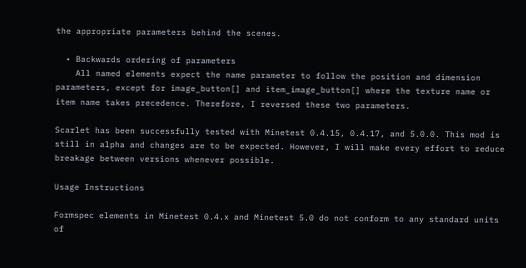the appropriate parameters behind the scenes.

  • Backwards ordering of parameters
    All named elements expect the name parameter to follow the position and dimension parameters, except for image_button[] and item_image_button[] where the texture name or item name takes precedence. Therefore, I reversed these two parameters.

Scarlet has been successfully tested with Minetest 0.4.15, 0.4.17, and 5.0.0. This mod is still in alpha and changes are to be expected. However, I will make every effort to reduce breakage between versions whenever possible.

Usage Instructions

Formspec elements in Minetest 0.4.x and Minetest 5.0 do not conform to any standard units of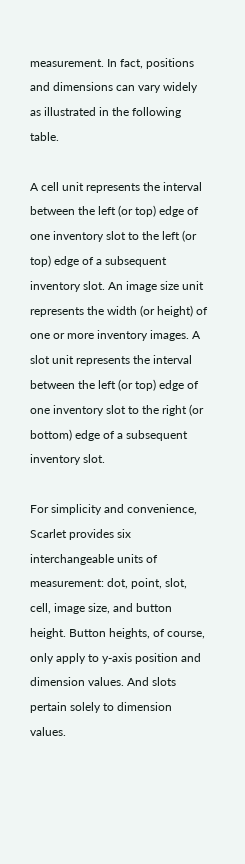measurement. In fact, positions and dimensions can vary widely as illustrated in the following table.

A cell unit represents the interval between the left (or top) edge of one inventory slot to the left (or top) edge of a subsequent inventory slot. An image size unit represents the width (or height) of one or more inventory images. A slot unit represents the interval between the left (or top) edge of one inventory slot to the right (or bottom) edge of a subsequent inventory slot.

For simplicity and convenience, Scarlet provides six interchangeable units of measurement: dot, point, slot, cell, image size, and button height. Button heights, of course, only apply to y-axis position and dimension values. And slots pertain solely to dimension values.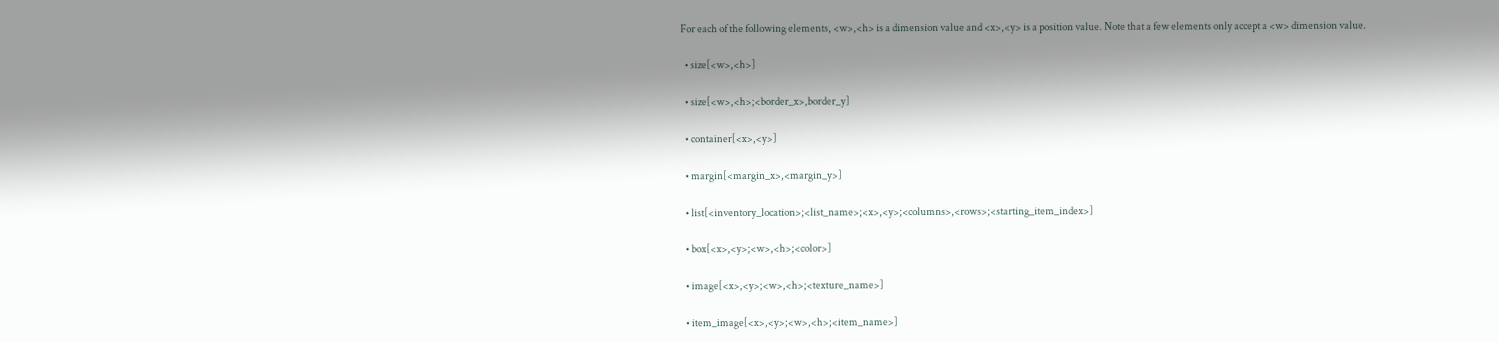For each of the following elements, <w>,<h> is a dimension value and <x>,<y> is a position value. Note that a few elements only accept a <w> dimension value.

  • size[<w>,<h>]

  • size[<w>,<h>;<border_x>,border_y]

  • container[<x>,<y>]

  • margin[<margin_x>,<margin_y>]

  • list[<inventory_location>;<list_name>;<x>,<y>;<columns>,<rows>;<starting_item_index>]

  • box[<x>,<y>;<w>,<h>;<color>]

  • image[<x>,<y>;<w>,<h>;<texture_name>]

  • item_image[<x>,<y>;<w>,<h>;<item_name>]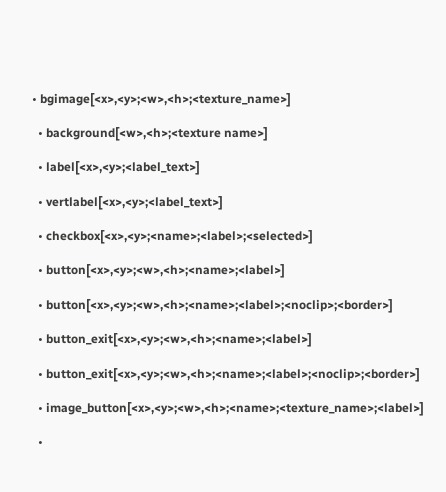• bgimage[<x>,<y>;<w>,<h>;<texture_name>]

  • background[<w>,<h>;<texture name>]

  • label[<x>,<y>;<label_text>]

  • vertlabel[<x>,<y>;<label_text>]

  • checkbox[<x>,<y>;<name>;<label>;<selected>]

  • button[<x>,<y>;<w>,<h>;<name>;<label>]

  • button[<x>,<y>;<w>,<h>;<name>;<label>;<noclip>;<border>]

  • button_exit[<x>,<y>;<w>,<h>;<name>;<label>]

  • button_exit[<x>,<y>;<w>,<h>;<name>;<label>;<noclip>;<border>]

  • image_button[<x>,<y>;<w>,<h>;<name>;<texture_name>;<label>]

  •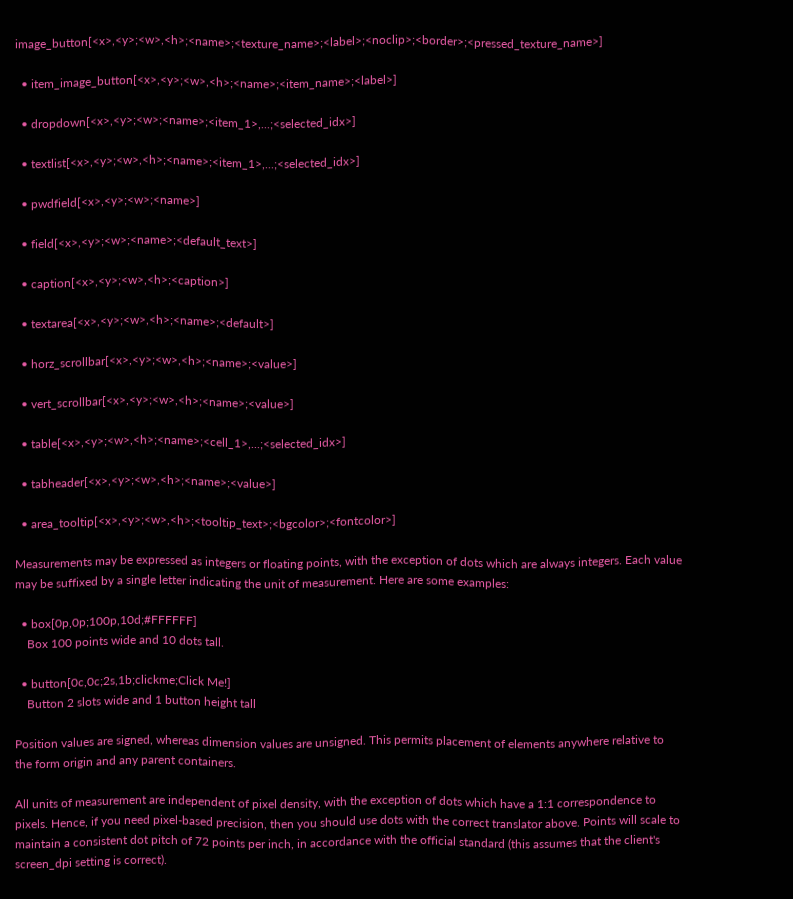image_button[<x>,<y>;<w>,<h>;<name>;<texture_name>;<label>;<noclip>;<border>;<pressed_texture_name>]

  • item_image_button[<x>,<y>;<w>,<h>;<name>;<item_name>;<label>]

  • dropdown[<x>,<y>;<w>;<name>;<item_1>,...;<selected_idx>]

  • textlist[<x>,<y>;<w>,<h>;<name>;<item_1>,...;<selected_idx>]

  • pwdfield[<x>,<y>;<w>;<name>]

  • field[<x>,<y>;<w>;<name>;<default_text>]

  • caption[<x>,<y>;<w>,<h>;<caption>]

  • textarea[<x>,<y>;<w>,<h>;<name>;<default>]

  • horz_scrollbar[<x>,<y>;<w>,<h>;<name>;<value>]

  • vert_scrollbar[<x>,<y>;<w>,<h>;<name>;<value>]

  • table[<x>,<y>;<w>,<h>;<name>;<cell_1>,...;<selected_idx>]

  • tabheader[<x>,<y>;<w>,<h>;<name>;<value>]

  • area_tooltip[<x>,<y>;<w>,<h>;<tooltip_text>;<bgcolor>;<fontcolor>]

Measurements may be expressed as integers or floating points, with the exception of dots which are always integers. Each value may be suffixed by a single letter indicating the unit of measurement. Here are some examples:

  • box[0p,0p;100p,10d;#FFFFFF]
    Box 100 points wide and 10 dots tall.

  • button[0c,0c;2s,1b;clickme;Click Me!]
    Button 2 slots wide and 1 button height tall

Position values are signed, whereas dimension values are unsigned. This permits placement of elements anywhere relative to the form origin and any parent containers.

All units of measurement are independent of pixel density, with the exception of dots which have a 1:1 correspondence to pixels. Hence, if you need pixel-based precision, then you should use dots with the correct translator above. Points will scale to maintain a consistent dot pitch of 72 points per inch, in accordance with the official standard (this assumes that the client's screen_dpi setting is correct).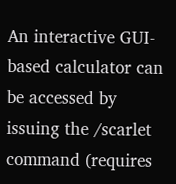An interactive GUI-based calculator can be accessed by issuing the /scarlet command (requires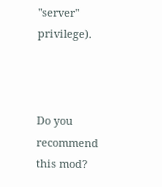"server" privilege).



Do you recommend this mod?